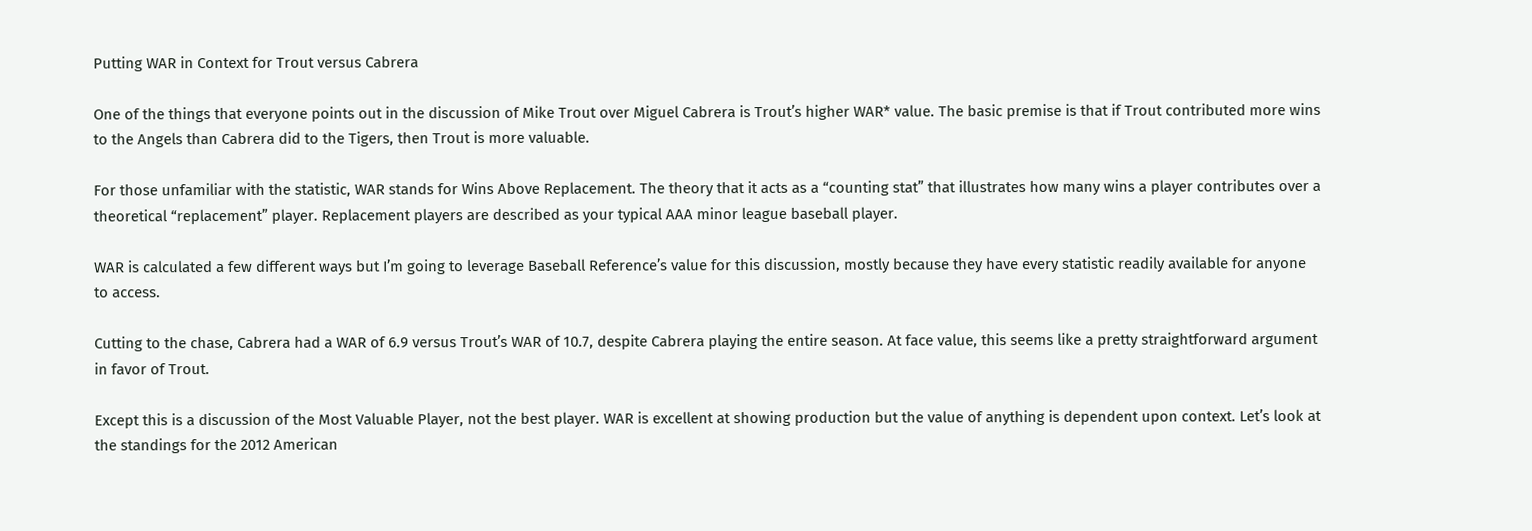Putting WAR in Context for Trout versus Cabrera

One of the things that everyone points out in the discussion of Mike Trout over Miguel Cabrera is Trout’s higher WAR* value. The basic premise is that if Trout contributed more wins to the Angels than Cabrera did to the Tigers, then Trout is more valuable.

For those unfamiliar with the statistic, WAR stands for Wins Above Replacement. The theory that it acts as a “counting stat” that illustrates how many wins a player contributes over a theoretical “replacement” player. Replacement players are described as your typical AAA minor league baseball player.

WAR is calculated a few different ways but I’m going to leverage Baseball Reference’s value for this discussion, mostly because they have every statistic readily available for anyone to access.

Cutting to the chase, Cabrera had a WAR of 6.9 versus Trout’s WAR of 10.7, despite Cabrera playing the entire season. At face value, this seems like a pretty straightforward argument in favor of Trout.

Except this is a discussion of the Most Valuable Player, not the best player. WAR is excellent at showing production but the value of anything is dependent upon context. Let’s look at the standings for the 2012 American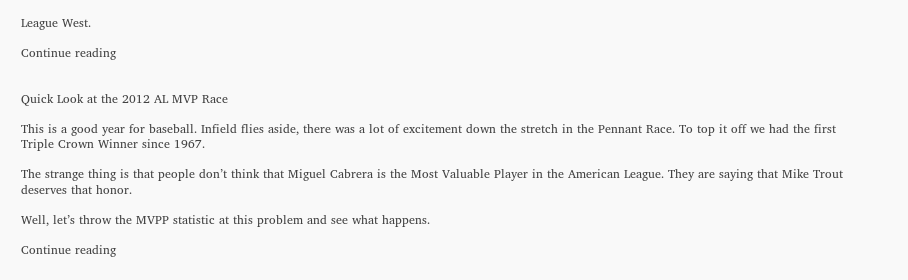League West.

Continue reading


Quick Look at the 2012 AL MVP Race

This is a good year for baseball. Infield flies aside, there was a lot of excitement down the stretch in the Pennant Race. To top it off we had the first Triple Crown Winner since 1967.

The strange thing is that people don’t think that Miguel Cabrera is the Most Valuable Player in the American League. They are saying that Mike Trout deserves that honor.

Well, let’s throw the MVPP statistic at this problem and see what happens.

Continue reading